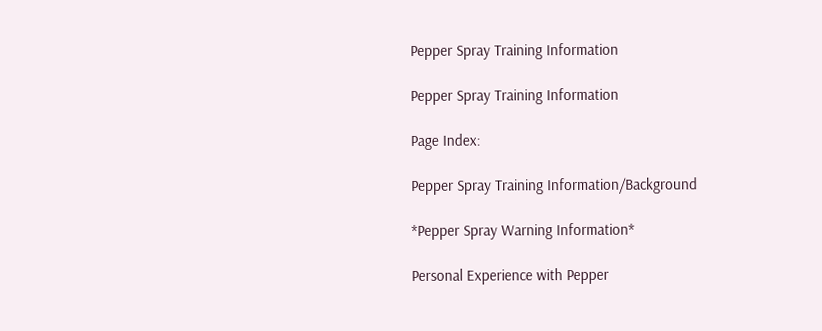Pepper Spray Training Information

Pepper Spray Training Information

Page Index:

Pepper Spray Training Information/Background

*Pepper Spray Warning Information*

Personal Experience with Pepper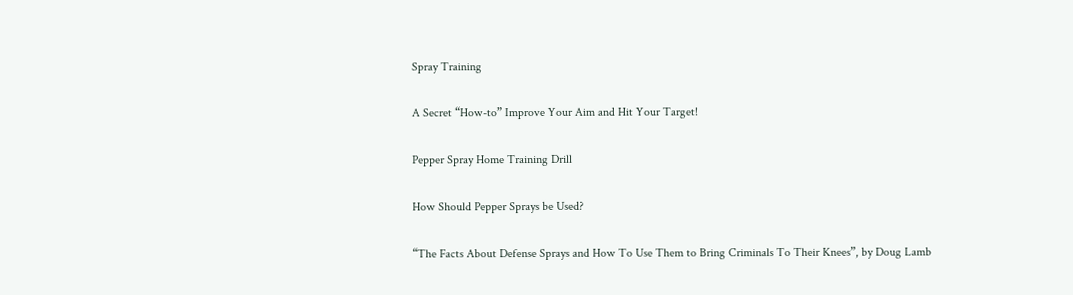Spray Training

A Secret “How-to” Improve Your Aim and Hit Your Target!

Pepper Spray Home Training Drill

How Should Pepper Sprays be Used?

“The Facts About Defense Sprays and How To Use Them to Bring Criminals To Their Knees”, by Doug Lamb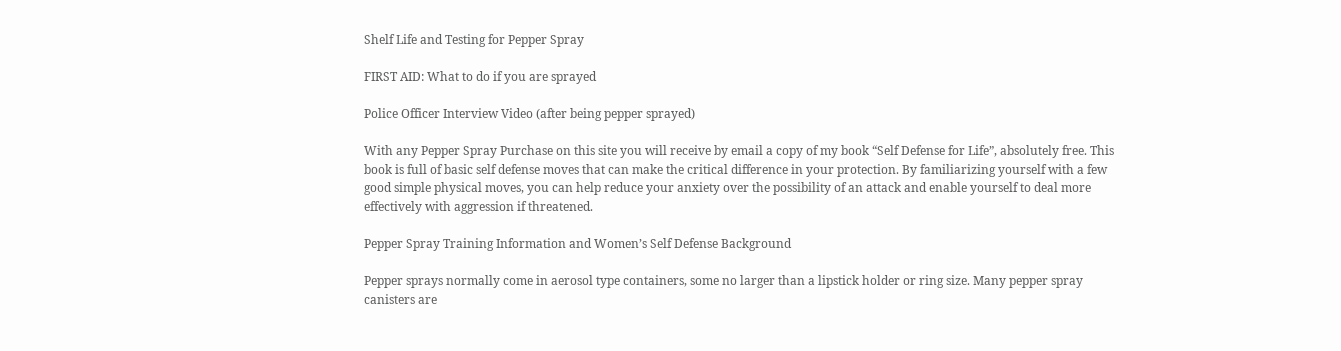Shelf Life and Testing for Pepper Spray

FIRST AID: What to do if you are sprayed

Police Officer Interview Video (after being pepper sprayed)

With any Pepper Spray Purchase on this site you will receive by email a copy of my book “Self Defense for Life”, absolutely free. This book is full of basic self defense moves that can make the critical difference in your protection. By familiarizing yourself with a few good simple physical moves, you can help reduce your anxiety over the possibility of an attack and enable yourself to deal more effectively with aggression if threatened.

Pepper Spray Training Information and Women’s Self Defense Background

Pepper sprays normally come in aerosol type containers, some no larger than a lipstick holder or ring size. Many pepper spray canisters are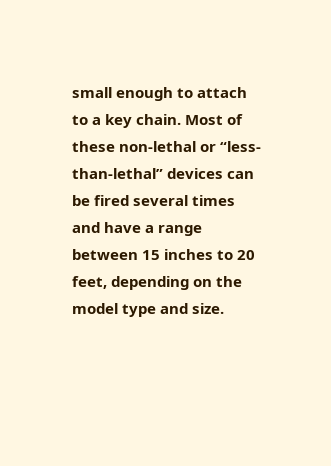small enough to attach to a key chain. Most of these non-lethal or “less-than-lethal” devices can be fired several times and have a range between 15 inches to 20 feet, depending on the model type and size.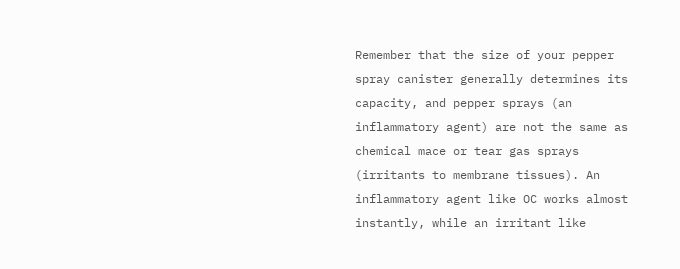Remember that the size of your pepper spray canister generally determines its capacity, and pepper sprays (an inflammatory agent) are not the same as chemical mace or tear gas sprays (irritants to membrane tissues). An inflammatory agent like OC works almost instantly, while an irritant like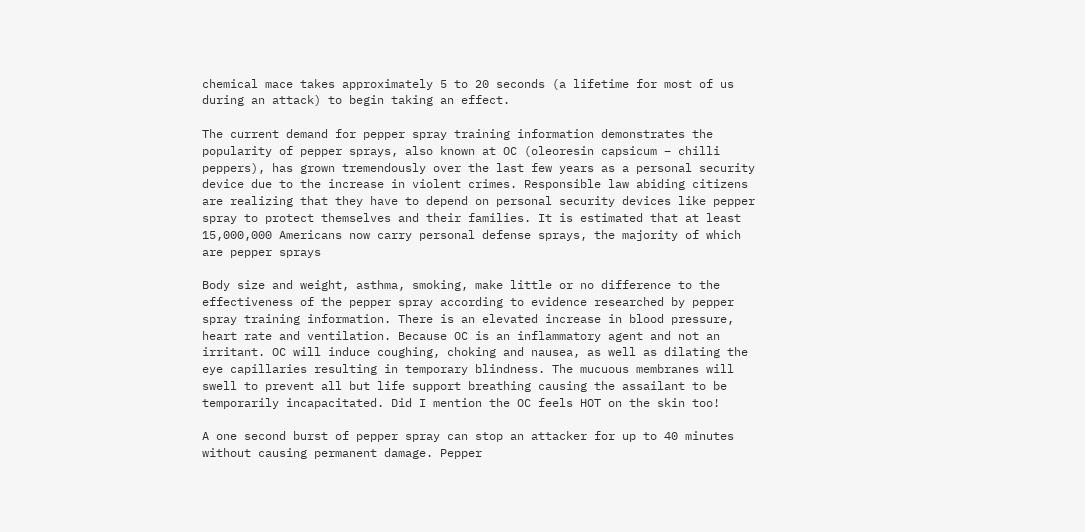chemical mace takes approximately 5 to 20 seconds (a lifetime for most of us during an attack) to begin taking an effect.

The current demand for pepper spray training information demonstrates the popularity of pepper sprays, also known at OC (oleoresin capsicum – chilli peppers), has grown tremendously over the last few years as a personal security device due to the increase in violent crimes. Responsible law abiding citizens are realizing that they have to depend on personal security devices like pepper spray to protect themselves and their families. It is estimated that at least 15,000,000 Americans now carry personal defense sprays, the majority of which are pepper sprays

Body size and weight, asthma, smoking, make little or no difference to the effectiveness of the pepper spray according to evidence researched by pepper spray training information. There is an elevated increase in blood pressure, heart rate and ventilation. Because OC is an inflammatory agent and not an irritant. OC will induce coughing, choking and nausea, as well as dilating the eye capillaries resulting in temporary blindness. The mucuous membranes will swell to prevent all but life support breathing causing the assailant to be temporarily incapacitated. Did I mention the OC feels HOT on the skin too!

A one second burst of pepper spray can stop an attacker for up to 40 minutes without causing permanent damage. Pepper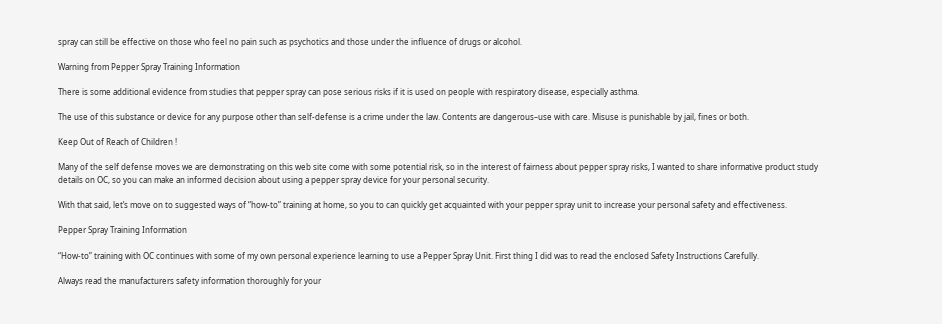spray can still be effective on those who feel no pain such as psychotics and those under the influence of drugs or alcohol.

Warning from Pepper Spray Training Information

There is some additional evidence from studies that pepper spray can pose serious risks if it is used on people with respiratory disease, especially asthma.

The use of this substance or device for any purpose other than self-defense is a crime under the law. Contents are dangerous–use with care. Misuse is punishable by jail, fines or both.

Keep Out of Reach of Children !

Many of the self defense moves we are demonstrating on this web site come with some potential risk, so in the interest of fairness about pepper spray risks, I wanted to share informative product study details on OC, so you can make an informed decision about using a pepper spray device for your personal security.

With that said, let’s move on to suggested ways of “how-to” training at home, so you to can quickly get acquainted with your pepper spray unit to increase your personal safety and effectiveness.

Pepper Spray Training Information

“How-to” training with OC continues with some of my own personal experience learning to use a Pepper Spray Unit. First thing I did was to read the enclosed Safety Instructions Carefully.

Always read the manufacturers safety information thoroughly for your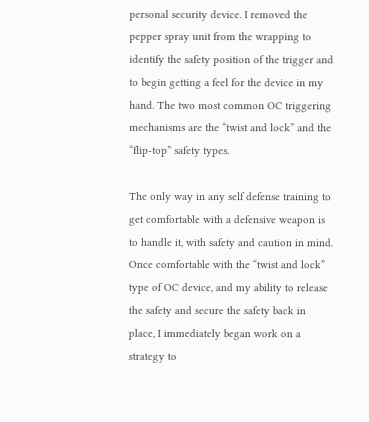personal security device. I removed the pepper spray unit from the wrapping to identify the safety position of the trigger and to begin getting a feel for the device in my hand. The two most common OC triggering mechanisms are the “twist and lock” and the “flip-top” safety types.

The only way in any self defense training to get comfortable with a defensive weapon is to handle it, with safety and caution in mind. Once comfortable with the “twist and lock” type of OC device, and my ability to release the safety and secure the safety back in place, I immediately began work on a strategy to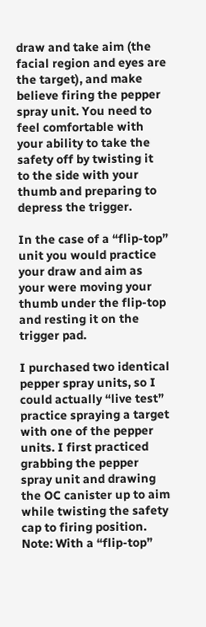draw and take aim (the facial region and eyes are the target), and make believe firing the pepper spray unit. You need to feel comfortable with your ability to take the safety off by twisting it to the side with your thumb and preparing to depress the trigger.

In the case of a “flip-top” unit you would practice your draw and aim as your were moving your thumb under the flip-top and resting it on the trigger pad.

I purchased two identical pepper spray units, so I could actually “live test” practice spraying a target with one of the pepper units. I first practiced grabbing the pepper spray unit and drawing the OC canister up to aim while twisting the safety cap to firing position. Note: With a “flip-top”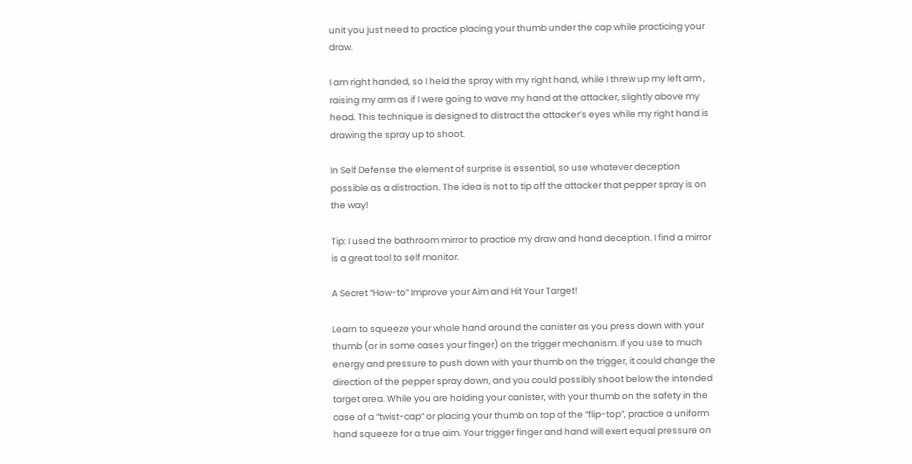unit you just need to practice placing your thumb under the cap while practicing your draw.

I am right handed, so I held the spray with my right hand, while I threw up my left arm , raising my arm as if I were going to wave my hand at the attacker, slightly above my head. This technique is designed to distract the attacker’s eyes while my right hand is drawing the spray up to shoot.

In Self Defense the element of surprise is essential, so use whatever deception possible as a distraction. The idea is not to tip off the attacker that pepper spray is on the way!

Tip: I used the bathroom mirror to practice my draw and hand deception. I find a mirror is a great tool to self monitor.

A Secret “How-to” Improve your Aim and Hit Your Target!

Learn to squeeze your whole hand around the canister as you press down with your thumb (or in some cases your finger) on the trigger mechanism. If you use to much energy and pressure to push down with your thumb on the trigger, it could change the direction of the pepper spray down, and you could possibly shoot below the intended target area. While you are holding your canister, with your thumb on the safety in the case of a “twist-cap” or placing your thumb on top of the “flip-top”, practice a uniform hand squeeze for a true aim. Your trigger finger and hand will exert equal pressure on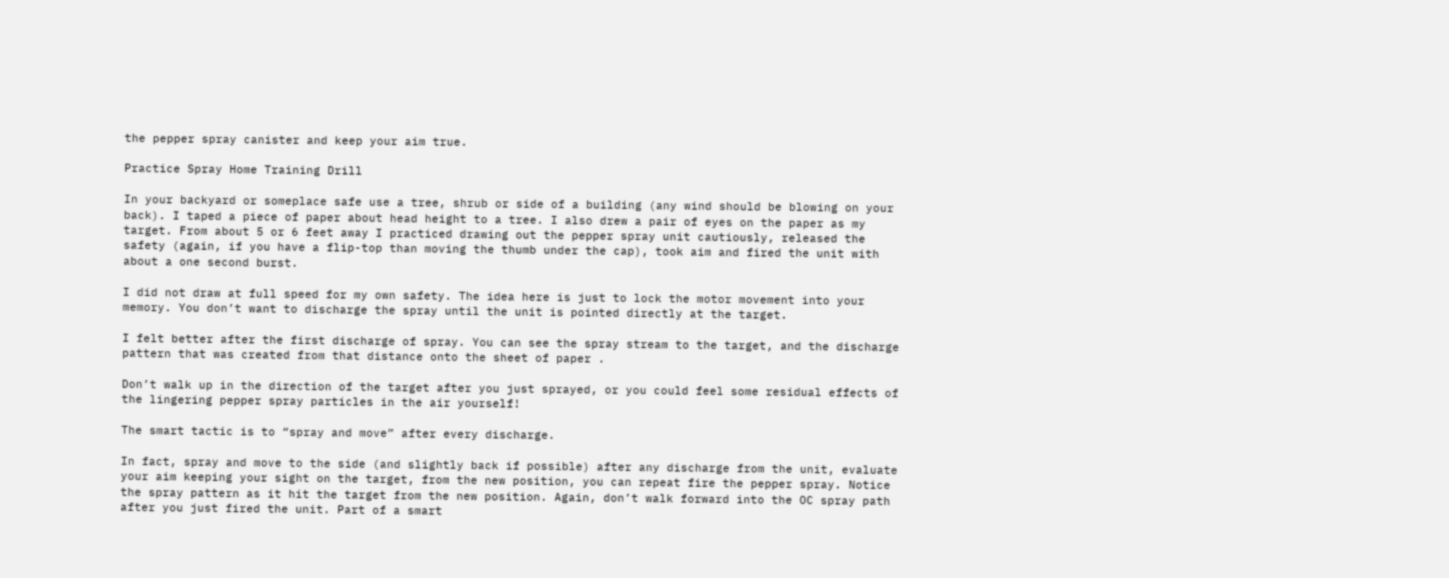the pepper spray canister and keep your aim true.

Practice Spray Home Training Drill

In your backyard or someplace safe use a tree, shrub or side of a building (any wind should be blowing on your back). I taped a piece of paper about head height to a tree. I also drew a pair of eyes on the paper as my target. From about 5 or 6 feet away I practiced drawing out the pepper spray unit cautiously, released the safety (again, if you have a flip-top than moving the thumb under the cap), took aim and fired the unit with about a one second burst.

I did not draw at full speed for my own safety. The idea here is just to lock the motor movement into your memory. You don’t want to discharge the spray until the unit is pointed directly at the target.

I felt better after the first discharge of spray. You can see the spray stream to the target, and the discharge pattern that was created from that distance onto the sheet of paper .

Don’t walk up in the direction of the target after you just sprayed, or you could feel some residual effects of the lingering pepper spray particles in the air yourself!

The smart tactic is to “spray and move” after every discharge.

In fact, spray and move to the side (and slightly back if possible) after any discharge from the unit, evaluate your aim keeping your sight on the target, from the new position, you can repeat fire the pepper spray. Notice the spray pattern as it hit the target from the new position. Again, don’t walk forward into the OC spray path after you just fired the unit. Part of a smart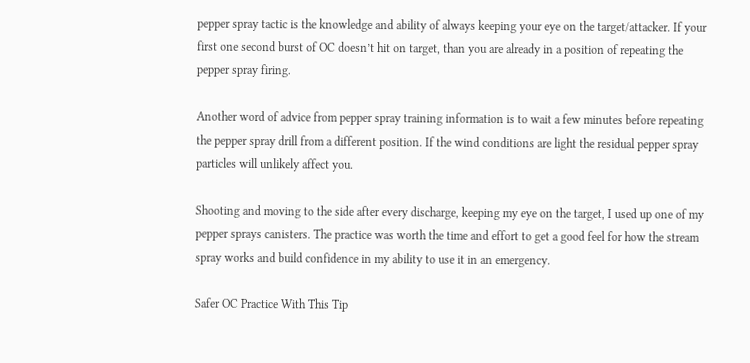pepper spray tactic is the knowledge and ability of always keeping your eye on the target/attacker. If your first one second burst of OC doesn’t hit on target, than you are already in a position of repeating the pepper spray firing.

Another word of advice from pepper spray training information is to wait a few minutes before repeating the pepper spray drill from a different position. If the wind conditions are light the residual pepper spray particles will unlikely affect you.

Shooting and moving to the side after every discharge, keeping my eye on the target, I used up one of my pepper sprays canisters. The practice was worth the time and effort to get a good feel for how the stream spray works and build confidence in my ability to use it in an emergency.

Safer OC Practice With This Tip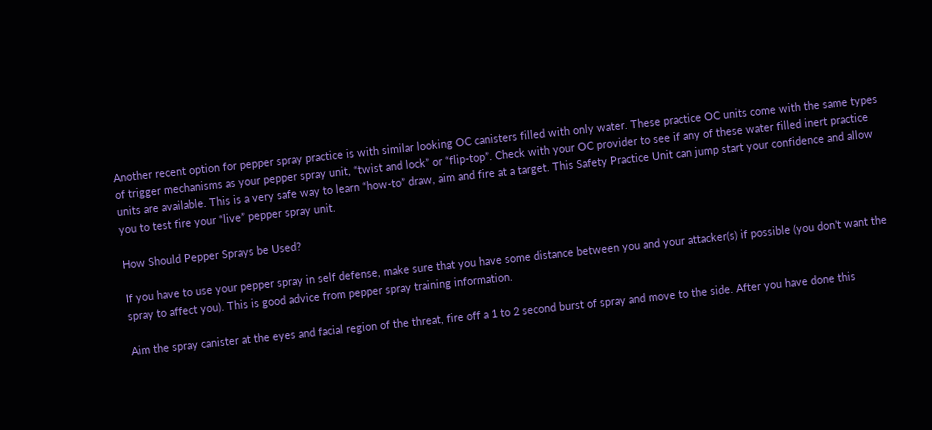Another recent option for pepper spray practice is with similar looking OC canisters filled with only water. These practice OC units come with the same types of trigger mechanisms as your pepper spray unit, “twist and lock” or “flip-top”. Check with your OC provider to see if any of these water filled inert practice units are available. This is a very safe way to learn “how-to” draw, aim and fire at a target. This Safety Practice Unit can jump start your confidence and allow you to test fire your “live” pepper spray unit.

How Should Pepper Sprays be Used?

If you have to use your pepper spray in self defense, make sure that you have some distance between you and your attacker(s) if possible (you don’t want the spray to affect you). This is good advice from pepper spray training information.

Aim the spray canister at the eyes and facial region of the threat, fire off a 1 to 2 second burst of spray and move to the side. After you have done this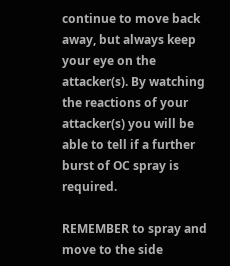continue to move back away, but always keep your eye on the attacker(s). By watching the reactions of your attacker(s) you will be able to tell if a further burst of OC spray is required.

REMEMBER to spray and move to the side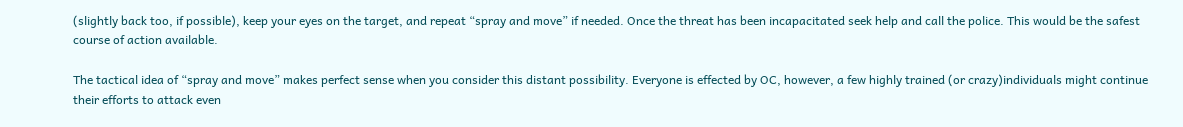(slightly back too, if possible), keep your eyes on the target, and repeat “spray and move” if needed. Once the threat has been incapacitated seek help and call the police. This would be the safest course of action available.

The tactical idea of “spray and move” makes perfect sense when you consider this distant possibility. Everyone is effected by OC, however, a few highly trained (or crazy)individuals might continue their efforts to attack even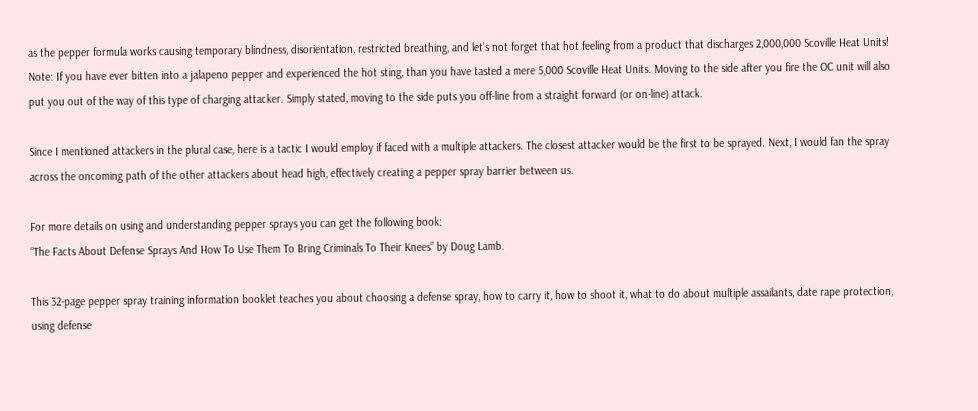as the pepper formula works causing temporary blindness, disorientation, restricted breathing, and let’s not forget that hot feeling from a product that discharges 2,000,000 Scoville Heat Units! Note: If you have ever bitten into a jalapeno pepper and experienced the hot sting, than you have tasted a mere 5,000 Scoville Heat Units. Moving to the side after you fire the OC unit will also put you out of the way of this type of charging attacker. Simply stated, moving to the side puts you off-line from a straight forward (or on-line) attack.

Since I mentioned attackers in the plural case, here is a tactic I would employ if faced with a multiple attackers. The closest attacker would be the first to be sprayed. Next, I would fan the spray across the oncoming path of the other attackers about head high, effectively creating a pepper spray barrier between us.

For more details on using and understanding pepper sprays you can get the following book:
“The Facts About Defense Sprays And How To Use Them To Bring Criminals To Their Knees” by Doug Lamb.

This 32-page pepper spray training information booklet teaches you about choosing a defense spray, how to carry it, how to shoot it, what to do about multiple assailants, date rape protection, using defense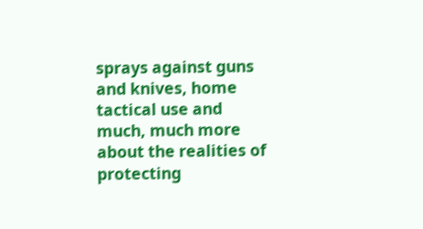sprays against guns and knives, home tactical use and much, much more about the realities of protecting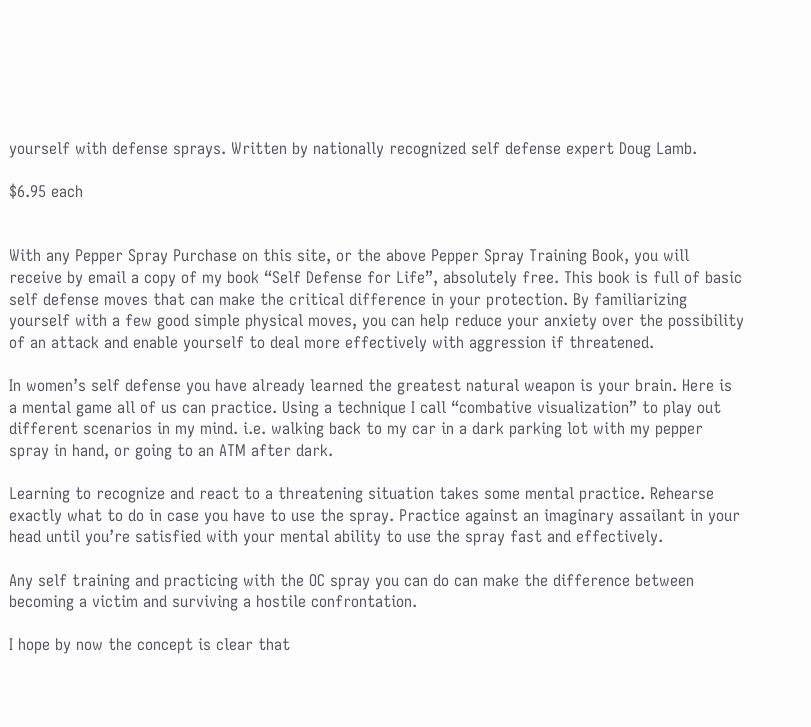yourself with defense sprays. Written by nationally recognized self defense expert Doug Lamb.

$6.95 each


With any Pepper Spray Purchase on this site, or the above Pepper Spray Training Book, you will receive by email a copy of my book “Self Defense for Life”, absolutely free. This book is full of basic self defense moves that can make the critical difference in your protection. By familiarizing yourself with a few good simple physical moves, you can help reduce your anxiety over the possibility of an attack and enable yourself to deal more effectively with aggression if threatened.

In women’s self defense you have already learned the greatest natural weapon is your brain. Here is a mental game all of us can practice. Using a technique I call “combative visualization” to play out different scenarios in my mind. i.e. walking back to my car in a dark parking lot with my pepper spray in hand, or going to an ATM after dark.

Learning to recognize and react to a threatening situation takes some mental practice. Rehearse exactly what to do in case you have to use the spray. Practice against an imaginary assailant in your head until you’re satisfied with your mental ability to use the spray fast and effectively.

Any self training and practicing with the OC spray you can do can make the difference between becoming a victim and surviving a hostile confrontation.

I hope by now the concept is clear that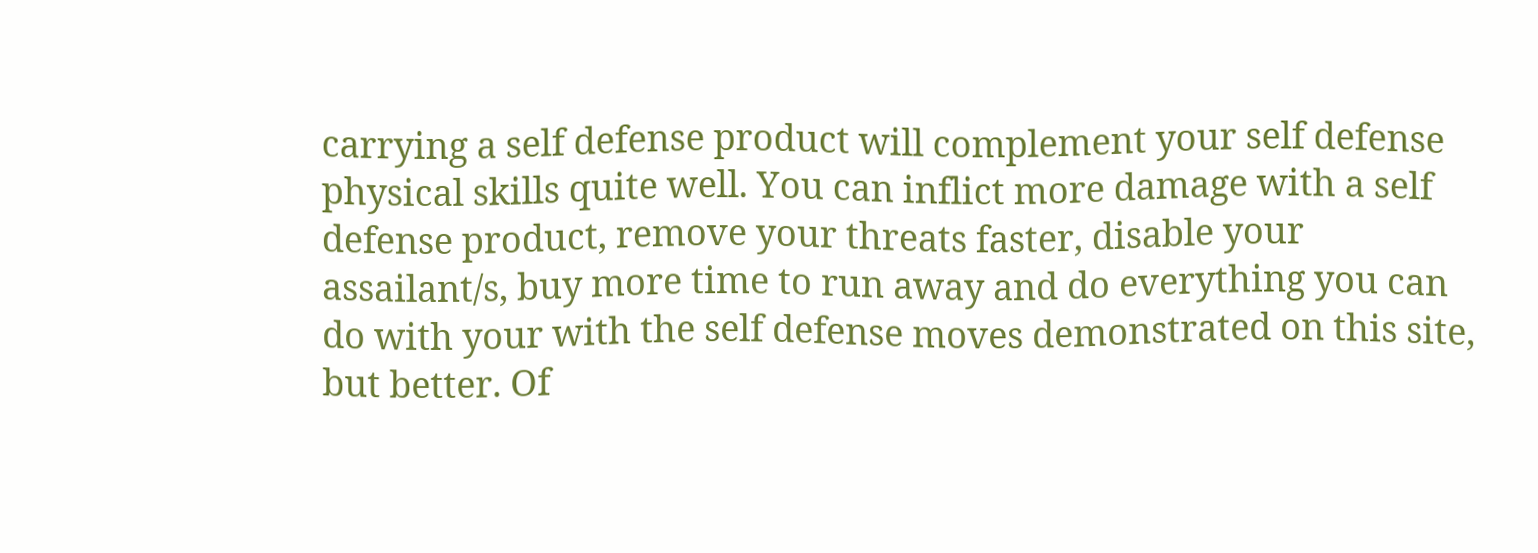carrying a self defense product will complement your self defense physical skills quite well. You can inflict more damage with a self defense product, remove your threats faster, disable your assailant/s, buy more time to run away and do everything you can do with your with the self defense moves demonstrated on this site, but better. Of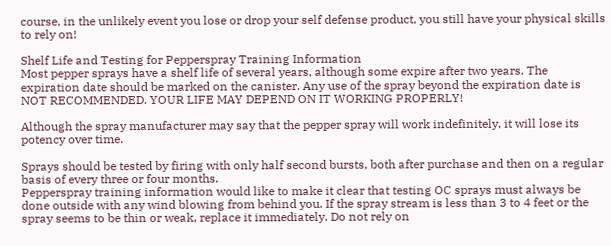course, in the unlikely event you lose or drop your self defense product, you still have your physical skills to rely on!

Shelf Life and Testing for Pepperspray Training Information
Most pepper sprays have a shelf life of several years, although some expire after two years. The expiration date should be marked on the canister. Any use of the spray beyond the expiration date is NOT RECOMMENDED. YOUR LIFE MAY DEPEND ON IT WORKING PROPERLY!

Although the spray manufacturer may say that the pepper spray will work indefinitely, it will lose its potency over time.

Sprays should be tested by firing with only half second bursts, both after purchase and then on a regular basis of every three or four months.
Pepperspray training information would like to make it clear that testing OC sprays must always be done outside with any wind blowing from behind you. If the spray stream is less than 3 to 4 feet or the spray seems to be thin or weak, replace it immediately. Do not rely on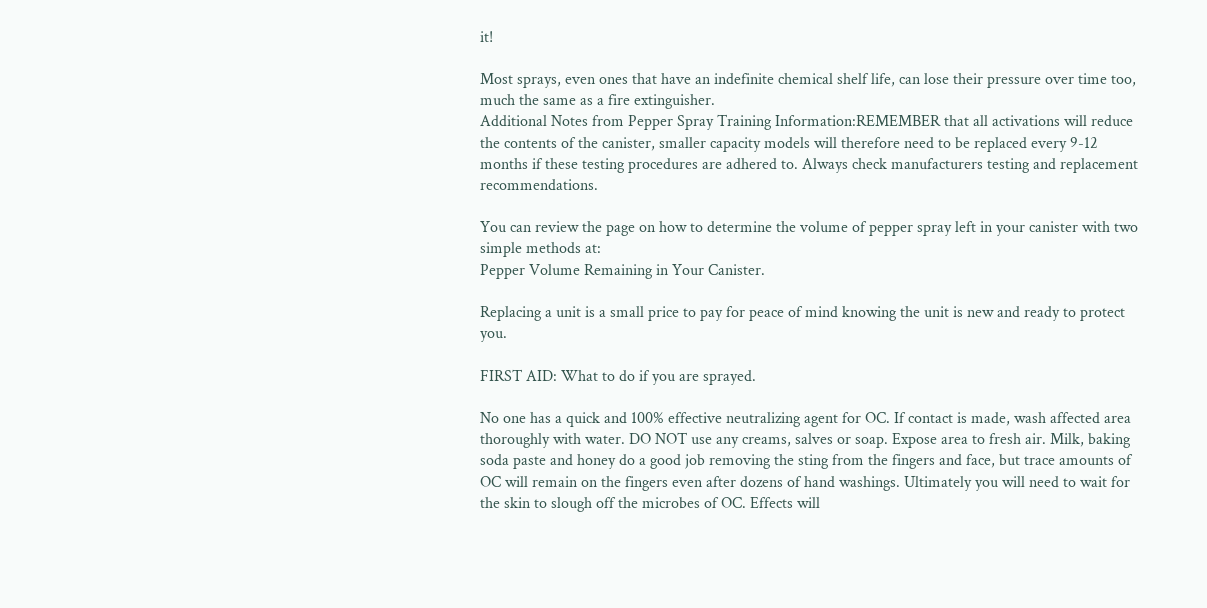it!

Most sprays, even ones that have an indefinite chemical shelf life, can lose their pressure over time too, much the same as a fire extinguisher.
Additional Notes from Pepper Spray Training Information:REMEMBER that all activations will reduce the contents of the canister, smaller capacity models will therefore need to be replaced every 9-12 months if these testing procedures are adhered to. Always check manufacturers testing and replacement recommendations.

You can review the page on how to determine the volume of pepper spray left in your canister with two simple methods at:
Pepper Volume Remaining in Your Canister.

Replacing a unit is a small price to pay for peace of mind knowing the unit is new and ready to protect you.

FIRST AID: What to do if you are sprayed.

No one has a quick and 100% effective neutralizing agent for OC. If contact is made, wash affected area thoroughly with water. DO NOT use any creams, salves or soap. Expose area to fresh air. Milk, baking soda paste and honey do a good job removing the sting from the fingers and face, but trace amounts of OC will remain on the fingers even after dozens of hand washings. Ultimately you will need to wait for the skin to slough off the microbes of OC. Effects will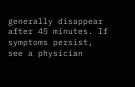generally disappear after 45 minutes. If symptoms persist, see a physician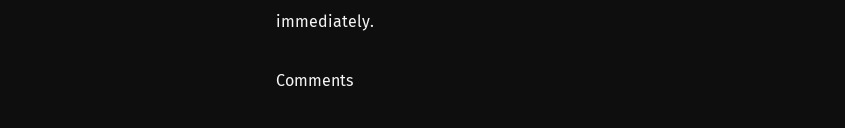immediately.

Comments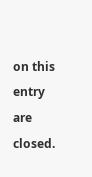on this entry are closed.